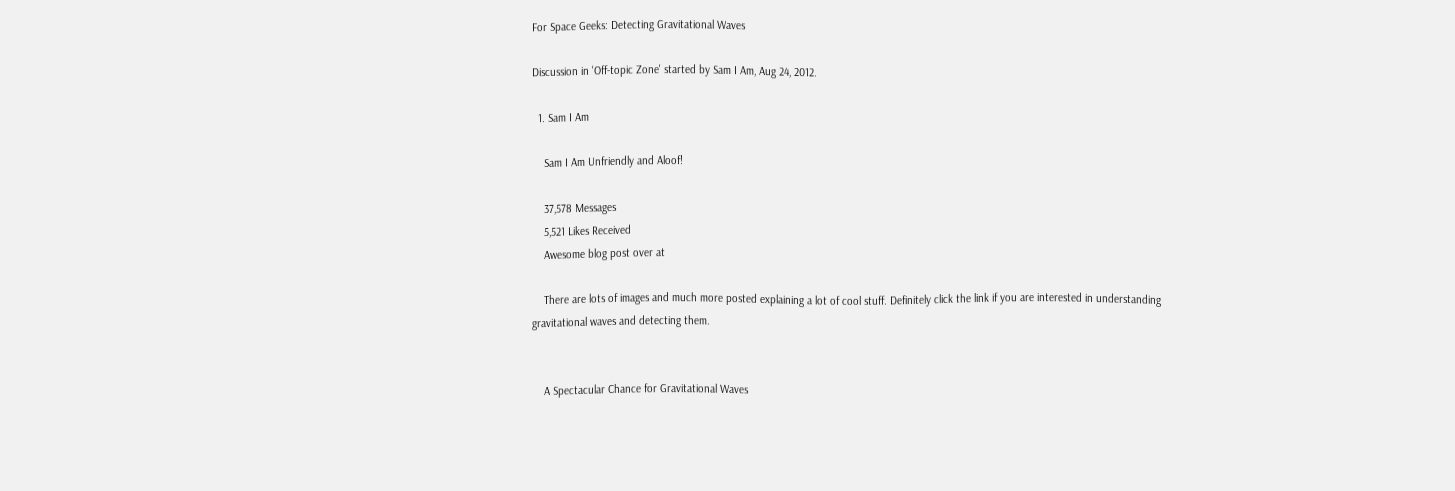For Space Geeks: Detecting Gravitational Waves

Discussion in 'Off-topic Zone' started by Sam I Am, Aug 24, 2012.

  1. Sam I Am

    Sam I Am Unfriendly and Aloof!

    37,578 Messages
    5,521 Likes Received
    Awesome blog post over at

    There are lots of images and much more posted explaining a lot of cool stuff. Definitely click the link if you are interested in understanding gravitational waves and detecting them.


    A Spectacular Chance for Gravitational Waves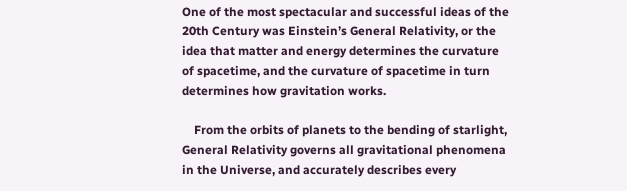One of the most spectacular and successful ideas of the 20th Century was Einstein’s General Relativity, or the idea that matter and energy determines the curvature of spacetime, and the curvature of spacetime in turn determines how gravitation works.

    From the orbits of planets to the bending of starlight, General Relativity governs all gravitational phenomena in the Universe, and accurately describes every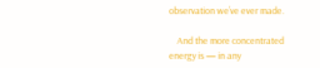observation we’ve ever made.

    And the more concentrated energy is — in any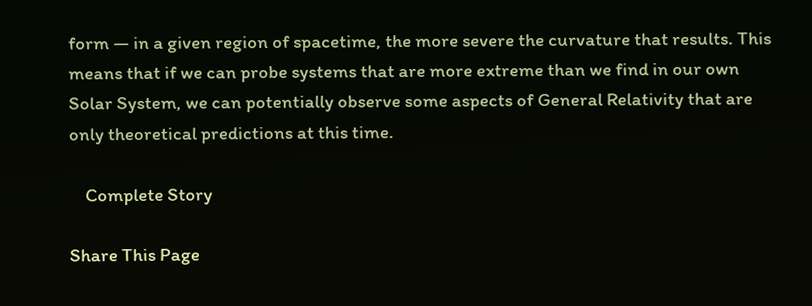form — in a given region of spacetime, the more severe the curvature that results. This means that if we can probe systems that are more extreme than we find in our own Solar System, we can potentially observe some aspects of General Relativity that are only theoretical predictions at this time.

    Complete Story

Share This Page